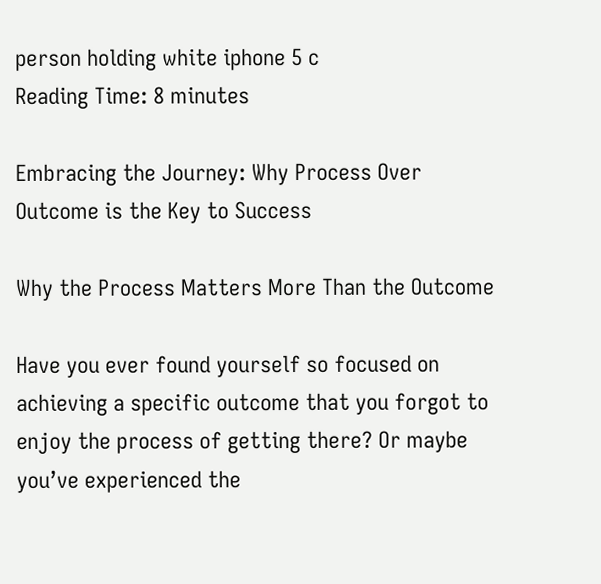person holding white iphone 5 c
Reading Time: 8 minutes

Embracing the Journey: Why Process Over Outcome is the Key to Success

Why the Process Matters More Than the Outcome

Have you ever found yourself so focused on achieving a specific outcome that you forgot to enjoy the process of getting there? Or maybe you’ve experienced the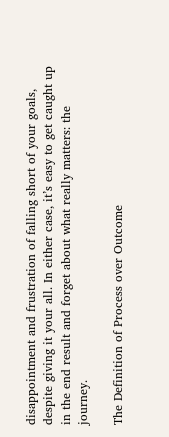disappointment and frustration of falling short of your goals, despite giving it your all. In either case, it’s easy to get caught up in the end result and forget about what really matters: the journey.

The Definition of Process over Outcome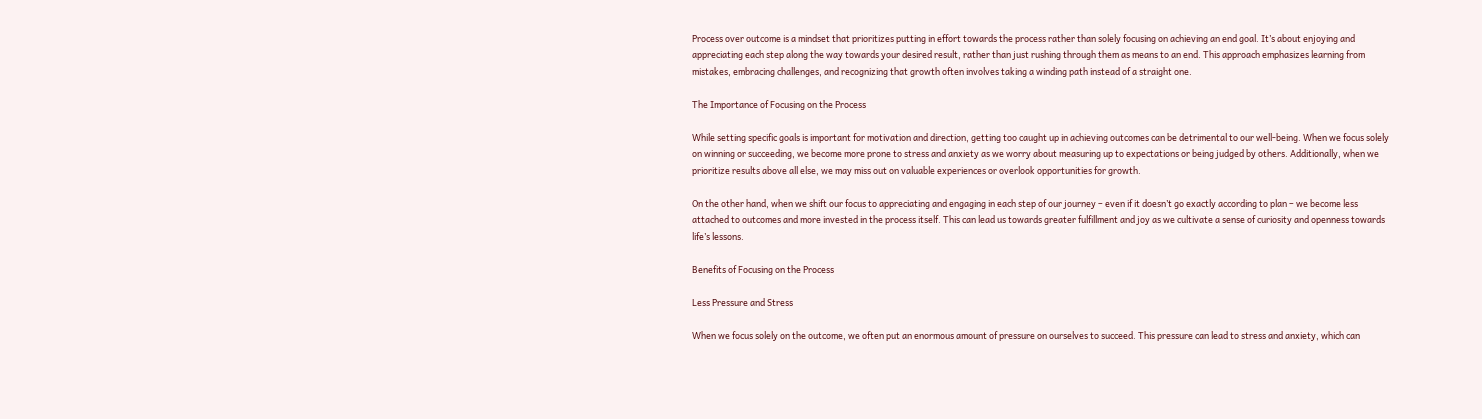Process over outcome is a mindset that prioritizes putting in effort towards the process rather than solely focusing on achieving an end goal. It’s about enjoying and appreciating each step along the way towards your desired result, rather than just rushing through them as means to an end. This approach emphasizes learning from mistakes, embracing challenges, and recognizing that growth often involves taking a winding path instead of a straight one.

The Importance of Focusing on the Process

While setting specific goals is important for motivation and direction, getting too caught up in achieving outcomes can be detrimental to our well-being. When we focus solely on winning or succeeding, we become more prone to stress and anxiety as we worry about measuring up to expectations or being judged by others. Additionally, when we prioritize results above all else, we may miss out on valuable experiences or overlook opportunities for growth.

On the other hand, when we shift our focus to appreciating and engaging in each step of our journey – even if it doesn’t go exactly according to plan – we become less attached to outcomes and more invested in the process itself. This can lead us towards greater fulfillment and joy as we cultivate a sense of curiosity and openness towards life’s lessons.

Benefits of Focusing on the Process

Less Pressure and Stress

When we focus solely on the outcome, we often put an enormous amount of pressure on ourselves to succeed. This pressure can lead to stress and anxiety, which can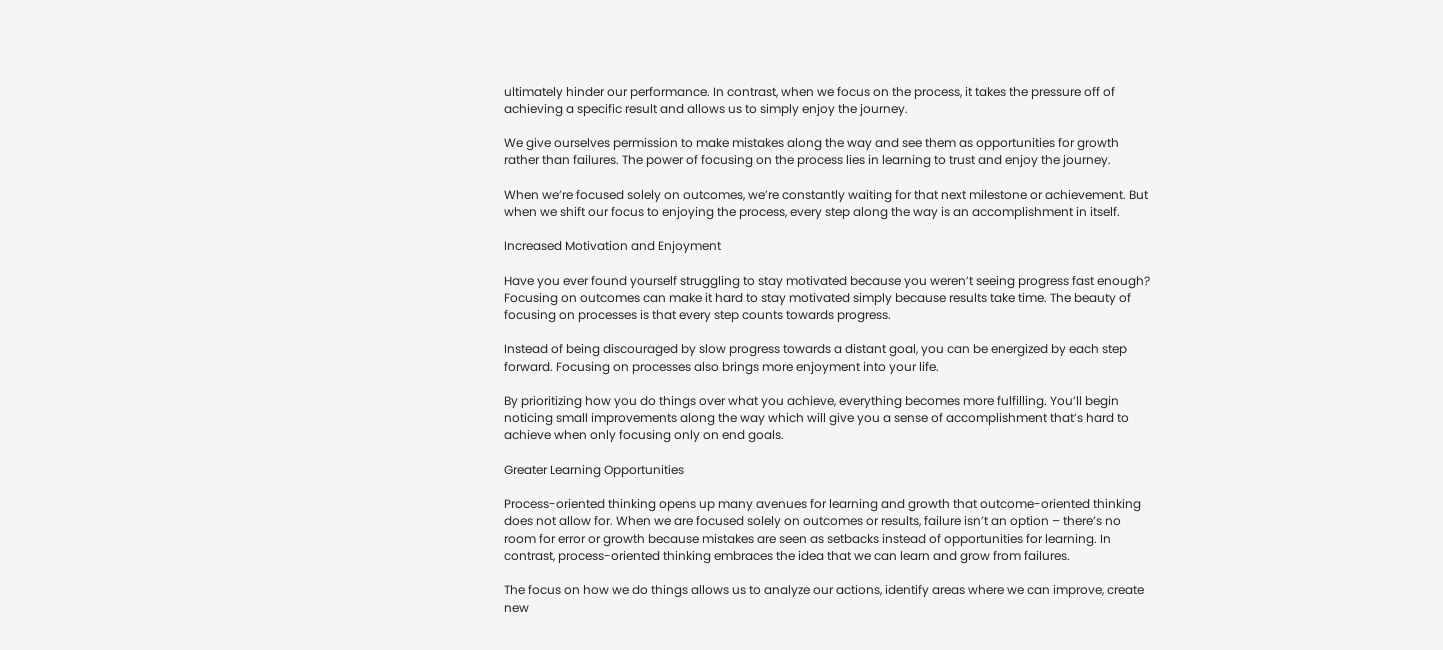ultimately hinder our performance. In contrast, when we focus on the process, it takes the pressure off of achieving a specific result and allows us to simply enjoy the journey.

We give ourselves permission to make mistakes along the way and see them as opportunities for growth rather than failures. The power of focusing on the process lies in learning to trust and enjoy the journey.

When we’re focused solely on outcomes, we’re constantly waiting for that next milestone or achievement. But when we shift our focus to enjoying the process, every step along the way is an accomplishment in itself.

Increased Motivation and Enjoyment

Have you ever found yourself struggling to stay motivated because you weren’t seeing progress fast enough? Focusing on outcomes can make it hard to stay motivated simply because results take time. The beauty of focusing on processes is that every step counts towards progress.

Instead of being discouraged by slow progress towards a distant goal, you can be energized by each step forward. Focusing on processes also brings more enjoyment into your life.

By prioritizing how you do things over what you achieve, everything becomes more fulfilling. You’ll begin noticing small improvements along the way which will give you a sense of accomplishment that’s hard to achieve when only focusing only on end goals.

Greater Learning Opportunities

Process-oriented thinking opens up many avenues for learning and growth that outcome-oriented thinking does not allow for. When we are focused solely on outcomes or results, failure isn’t an option – there’s no room for error or growth because mistakes are seen as setbacks instead of opportunities for learning. In contrast, process-oriented thinking embraces the idea that we can learn and grow from failures.

The focus on how we do things allows us to analyze our actions, identify areas where we can improve, create new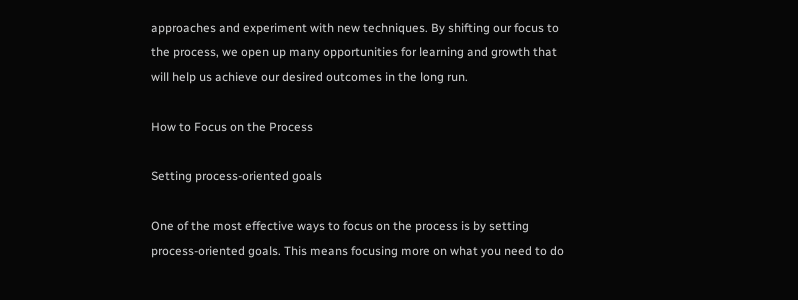approaches and experiment with new techniques. By shifting our focus to the process, we open up many opportunities for learning and growth that will help us achieve our desired outcomes in the long run.

How to Focus on the Process

Setting process-oriented goals

One of the most effective ways to focus on the process is by setting process-oriented goals. This means focusing more on what you need to do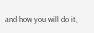and how you will do it,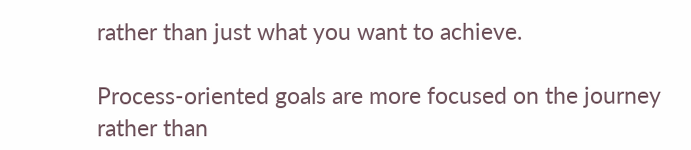rather than just what you want to achieve.

Process-oriented goals are more focused on the journey rather than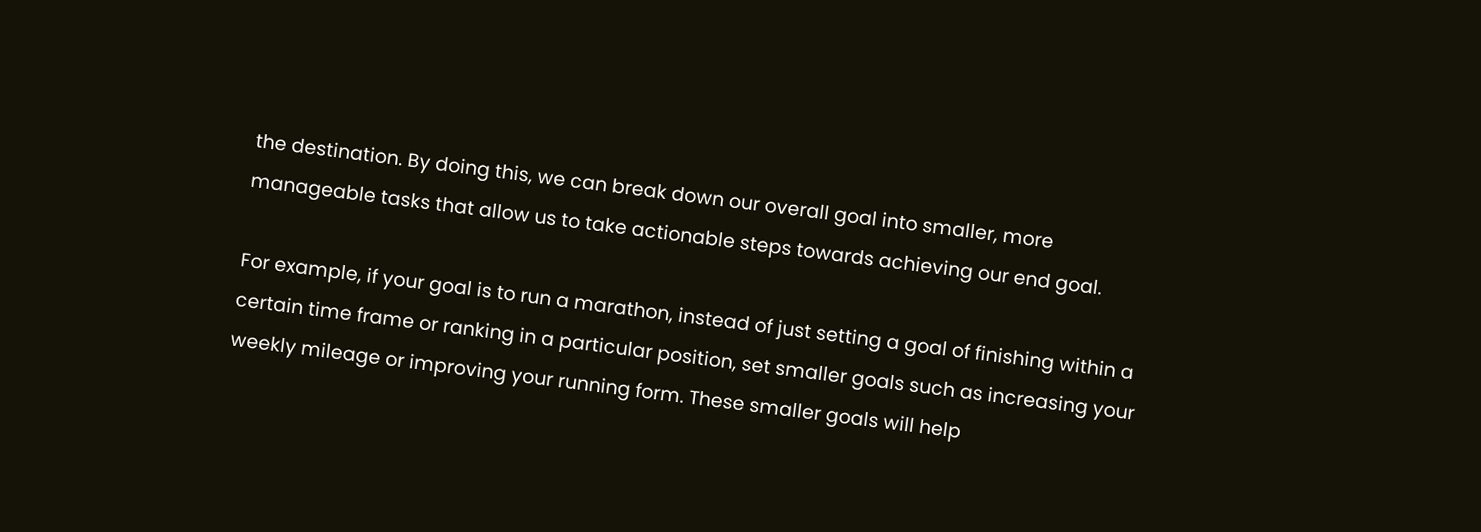the destination. By doing this, we can break down our overall goal into smaller, more manageable tasks that allow us to take actionable steps towards achieving our end goal.

For example, if your goal is to run a marathon, instead of just setting a goal of finishing within a certain time frame or ranking in a particular position, set smaller goals such as increasing your weekly mileage or improving your running form. These smaller goals will help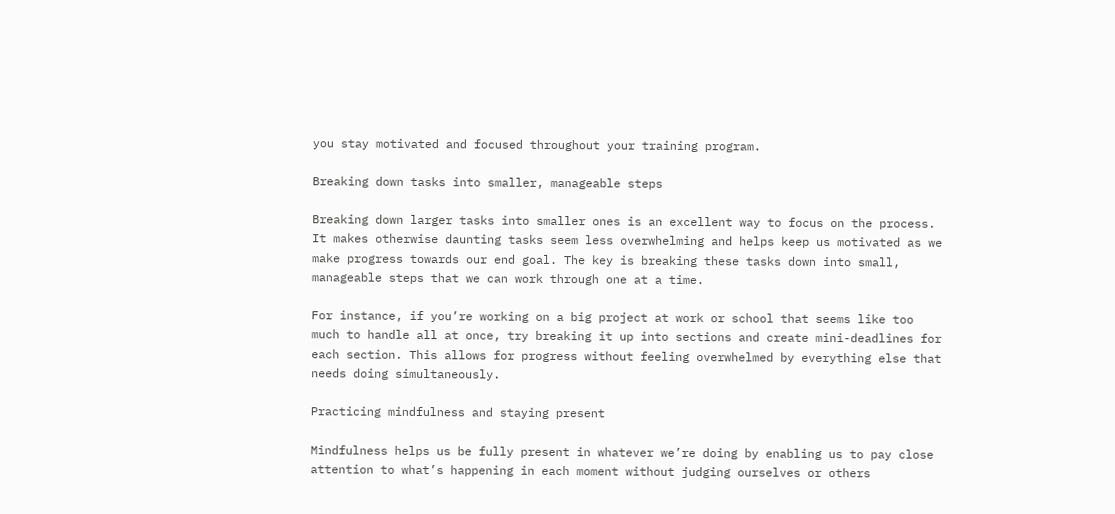you stay motivated and focused throughout your training program.

Breaking down tasks into smaller, manageable steps

Breaking down larger tasks into smaller ones is an excellent way to focus on the process. It makes otherwise daunting tasks seem less overwhelming and helps keep us motivated as we make progress towards our end goal. The key is breaking these tasks down into small, manageable steps that we can work through one at a time.

For instance, if you’re working on a big project at work or school that seems like too much to handle all at once, try breaking it up into sections and create mini-deadlines for each section. This allows for progress without feeling overwhelmed by everything else that needs doing simultaneously.

Practicing mindfulness and staying present

Mindfulness helps us be fully present in whatever we’re doing by enabling us to pay close attention to what’s happening in each moment without judging ourselves or others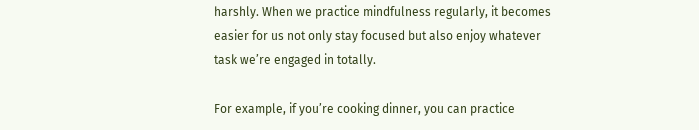harshly. When we practice mindfulness regularly, it becomes easier for us not only stay focused but also enjoy whatever task we’re engaged in totally.

For example, if you’re cooking dinner, you can practice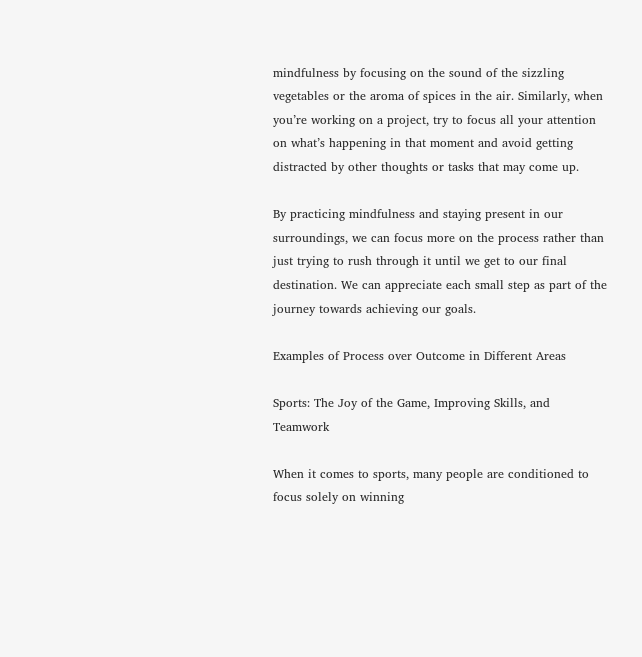mindfulness by focusing on the sound of the sizzling vegetables or the aroma of spices in the air. Similarly, when you’re working on a project, try to focus all your attention on what’s happening in that moment and avoid getting distracted by other thoughts or tasks that may come up.

By practicing mindfulness and staying present in our surroundings, we can focus more on the process rather than just trying to rush through it until we get to our final destination. We can appreciate each small step as part of the journey towards achieving our goals.

Examples of Process over Outcome in Different Areas

Sports: The Joy of the Game, Improving Skills, and Teamwork

When it comes to sports, many people are conditioned to focus solely on winning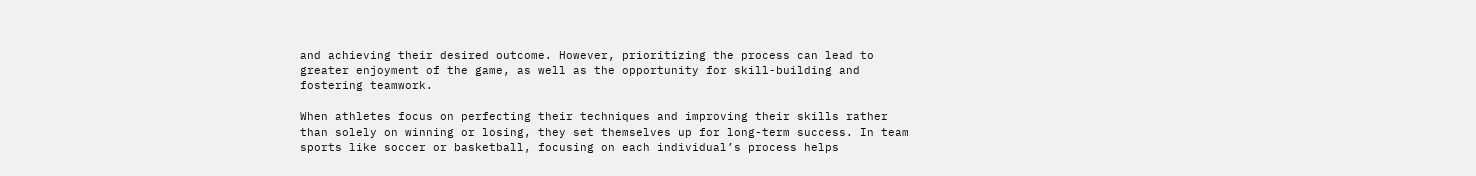and achieving their desired outcome. However, prioritizing the process can lead to greater enjoyment of the game, as well as the opportunity for skill-building and fostering teamwork.

When athletes focus on perfecting their techniques and improving their skills rather than solely on winning or losing, they set themselves up for long-term success. In team sports like soccer or basketball, focusing on each individual’s process helps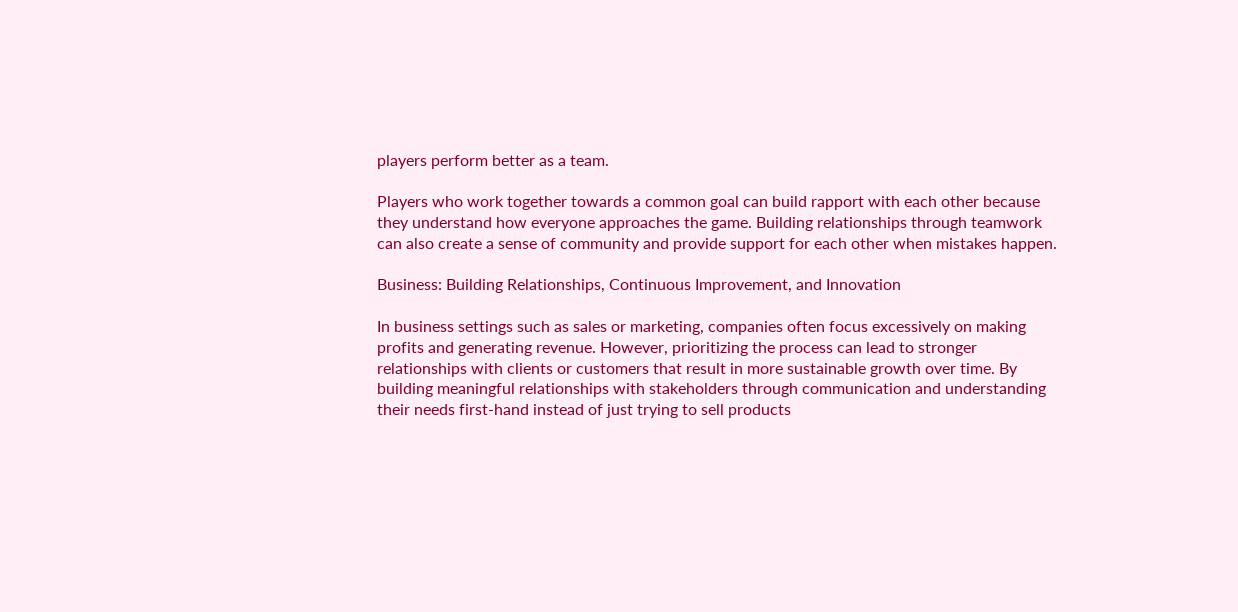players perform better as a team.

Players who work together towards a common goal can build rapport with each other because they understand how everyone approaches the game. Building relationships through teamwork can also create a sense of community and provide support for each other when mistakes happen.

Business: Building Relationships, Continuous Improvement, and Innovation

In business settings such as sales or marketing, companies often focus excessively on making profits and generating revenue. However, prioritizing the process can lead to stronger relationships with clients or customers that result in more sustainable growth over time. By building meaningful relationships with stakeholders through communication and understanding their needs first-hand instead of just trying to sell products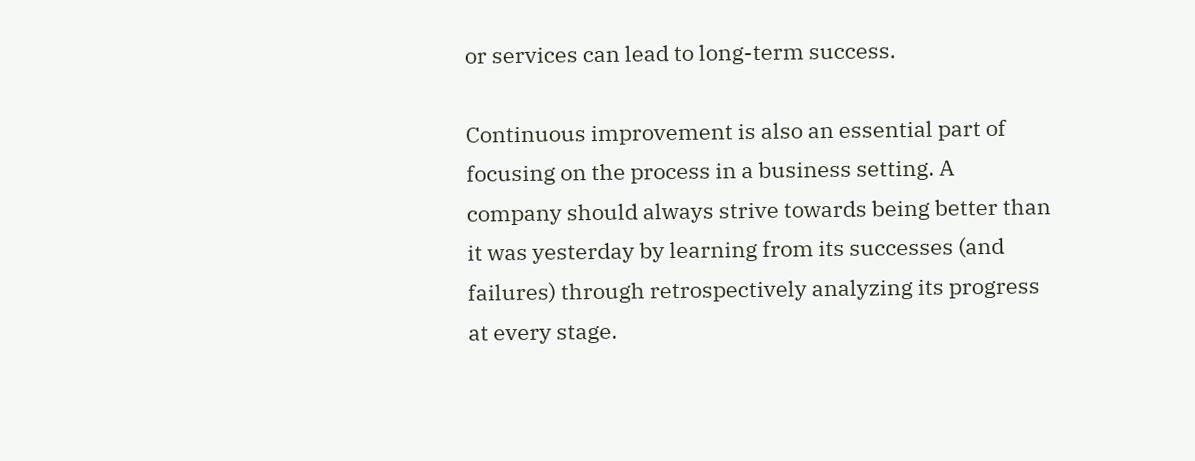or services can lead to long-term success.

Continuous improvement is also an essential part of focusing on the process in a business setting. A company should always strive towards being better than it was yesterday by learning from its successes (and failures) through retrospectively analyzing its progress at every stage.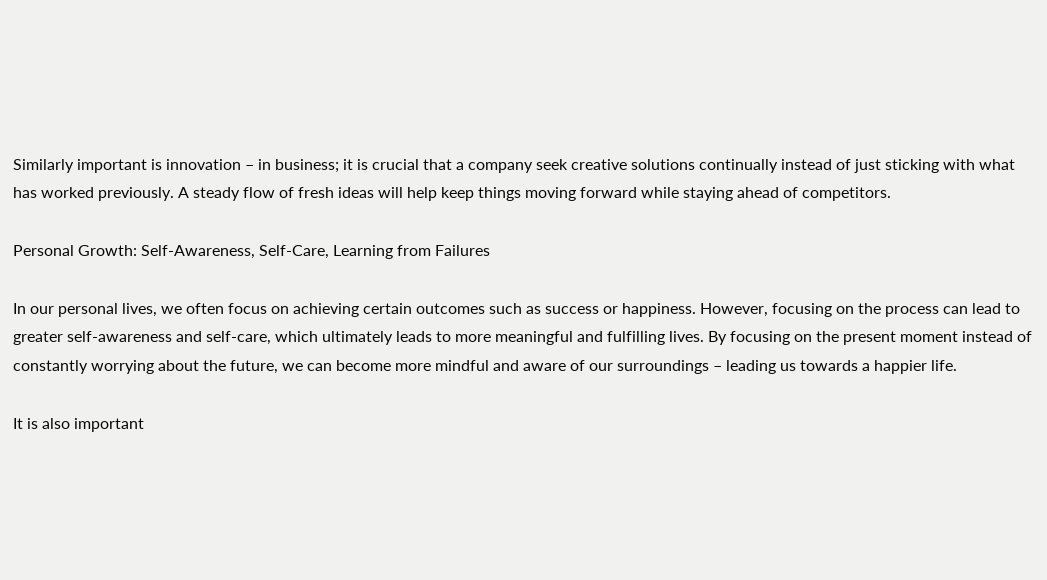Similarly important is innovation – in business; it is crucial that a company seek creative solutions continually instead of just sticking with what has worked previously. A steady flow of fresh ideas will help keep things moving forward while staying ahead of competitors.

Personal Growth: Self-Awareness, Self-Care, Learning from Failures

In our personal lives, we often focus on achieving certain outcomes such as success or happiness. However, focusing on the process can lead to greater self-awareness and self-care, which ultimately leads to more meaningful and fulfilling lives. By focusing on the present moment instead of constantly worrying about the future, we can become more mindful and aware of our surroundings – leading us towards a happier life.

It is also important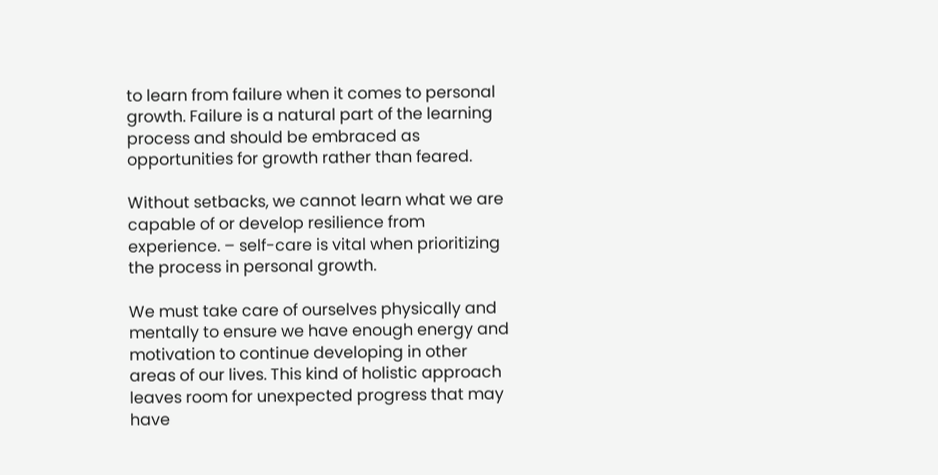to learn from failure when it comes to personal growth. Failure is a natural part of the learning process and should be embraced as opportunities for growth rather than feared.

Without setbacks, we cannot learn what we are capable of or develop resilience from experience. – self-care is vital when prioritizing the process in personal growth.

We must take care of ourselves physically and mentally to ensure we have enough energy and motivation to continue developing in other areas of our lives. This kind of holistic approach leaves room for unexpected progress that may have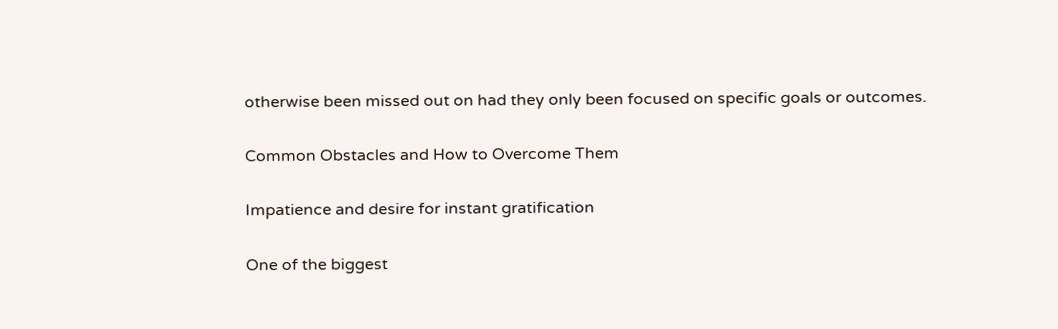otherwise been missed out on had they only been focused on specific goals or outcomes.

Common Obstacles and How to Overcome Them

Impatience and desire for instant gratification

One of the biggest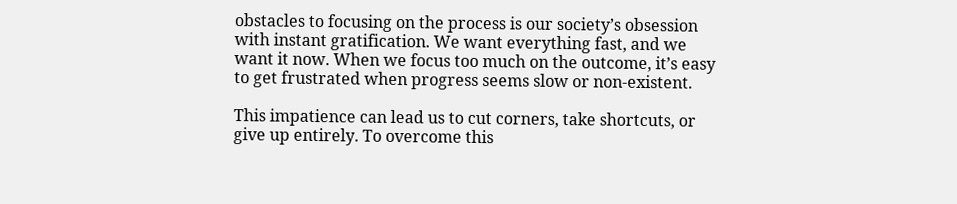obstacles to focusing on the process is our society’s obsession with instant gratification. We want everything fast, and we want it now. When we focus too much on the outcome, it’s easy to get frustrated when progress seems slow or non-existent.

This impatience can lead us to cut corners, take shortcuts, or give up entirely. To overcome this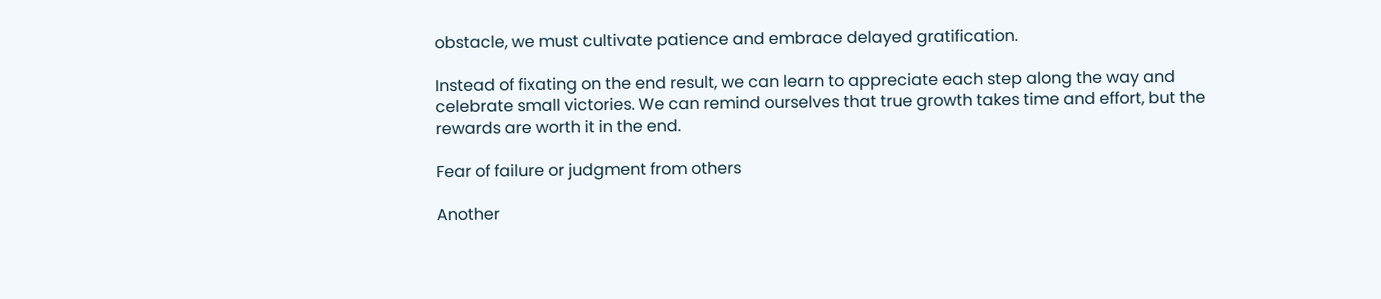obstacle, we must cultivate patience and embrace delayed gratification.

Instead of fixating on the end result, we can learn to appreciate each step along the way and celebrate small victories. We can remind ourselves that true growth takes time and effort, but the rewards are worth it in the end.

Fear of failure or judgment from others

Another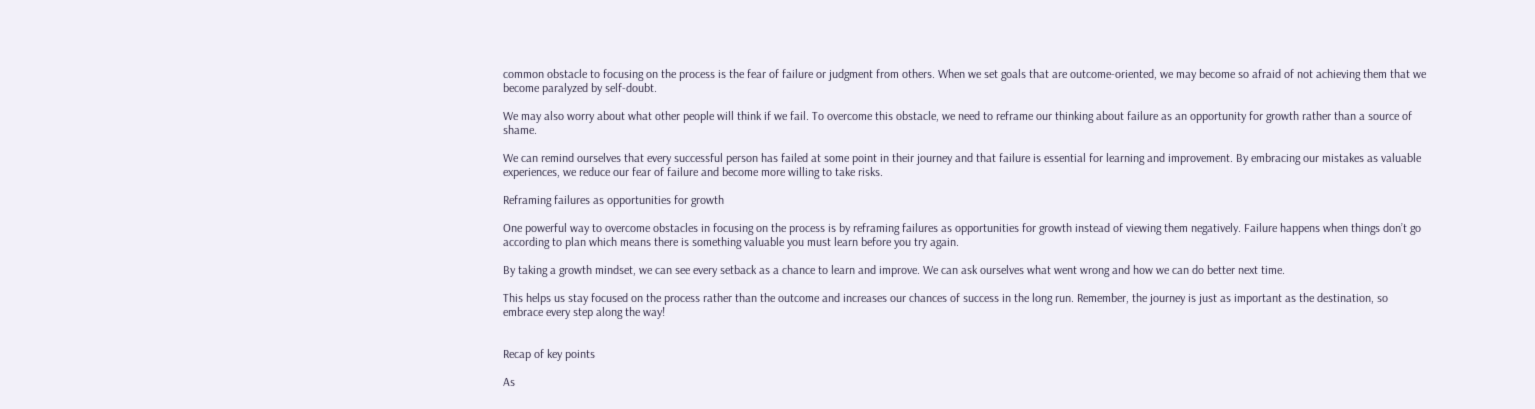common obstacle to focusing on the process is the fear of failure or judgment from others. When we set goals that are outcome-oriented, we may become so afraid of not achieving them that we become paralyzed by self-doubt.

We may also worry about what other people will think if we fail. To overcome this obstacle, we need to reframe our thinking about failure as an opportunity for growth rather than a source of shame.

We can remind ourselves that every successful person has failed at some point in their journey and that failure is essential for learning and improvement. By embracing our mistakes as valuable experiences, we reduce our fear of failure and become more willing to take risks.

Reframing failures as opportunities for growth

One powerful way to overcome obstacles in focusing on the process is by reframing failures as opportunities for growth instead of viewing them negatively. Failure happens when things don’t go according to plan which means there is something valuable you must learn before you try again.

By taking a growth mindset, we can see every setback as a chance to learn and improve. We can ask ourselves what went wrong and how we can do better next time.

This helps us stay focused on the process rather than the outcome and increases our chances of success in the long run. Remember, the journey is just as important as the destination, so embrace every step along the way!


Recap of key points

As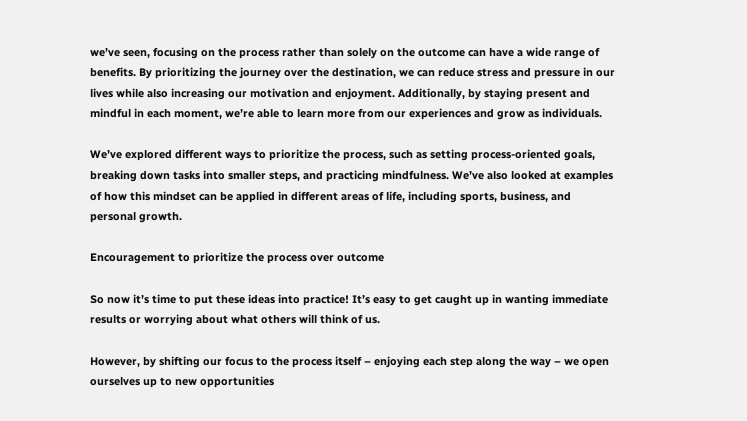we’ve seen, focusing on the process rather than solely on the outcome can have a wide range of benefits. By prioritizing the journey over the destination, we can reduce stress and pressure in our lives while also increasing our motivation and enjoyment. Additionally, by staying present and mindful in each moment, we’re able to learn more from our experiences and grow as individuals.

We’ve explored different ways to prioritize the process, such as setting process-oriented goals, breaking down tasks into smaller steps, and practicing mindfulness. We’ve also looked at examples of how this mindset can be applied in different areas of life, including sports, business, and personal growth.

Encouragement to prioritize the process over outcome

So now it’s time to put these ideas into practice! It’s easy to get caught up in wanting immediate results or worrying about what others will think of us.

However, by shifting our focus to the process itself – enjoying each step along the way – we open ourselves up to new opportunities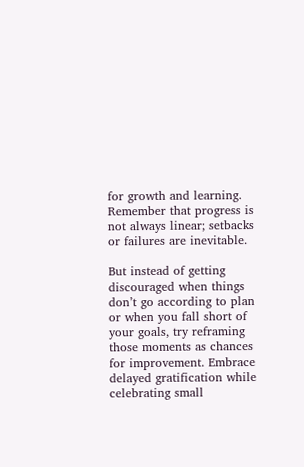for growth and learning. Remember that progress is not always linear; setbacks or failures are inevitable.

But instead of getting discouraged when things don’t go according to plan or when you fall short of your goals, try reframing those moments as chances for improvement. Embrace delayed gratification while celebrating small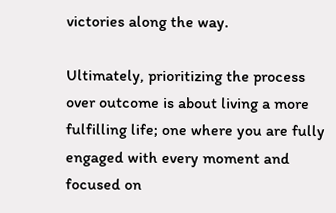victories along the way.

Ultimately, prioritizing the process over outcome is about living a more fulfilling life; one where you are fully engaged with every moment and focused on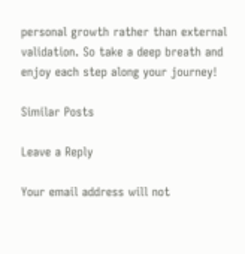personal growth rather than external validation. So take a deep breath and enjoy each step along your journey!

Similar Posts

Leave a Reply

Your email address will not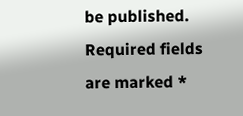be published. Required fields are marked *